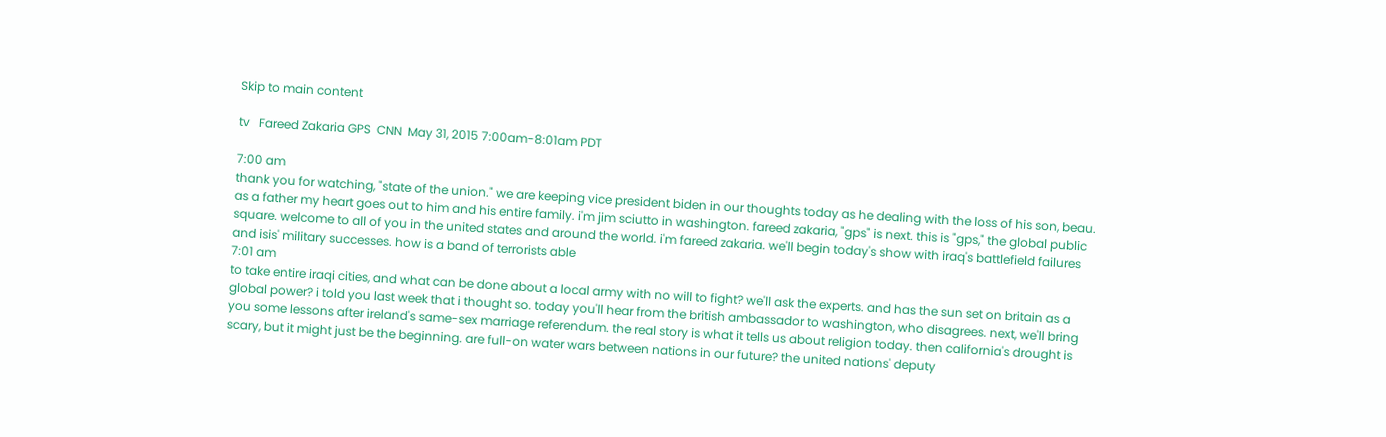Skip to main content

tv   Fareed Zakaria GPS  CNN  May 31, 2015 7:00am-8:01am PDT

7:00 am
thank you for watching, "state of the union." we are keeping vice president biden in our thoughts today as he dealing with the loss of his son, beau. as a father my heart goes out to him and his entire family. i'm jim sciutto in washington. fareed zakaria, "gps" is next. this is "gps," the global public square. welcome to all of you in the united states and around the world. i'm fareed zakaria. we'll begin today's show with iraq's battlefield failures and isis' military successes. how is a band of terrorists able
7:01 am
to take entire iraqi cities, and what can be done about a local army with no will to fight? we'll ask the experts. and has the sun set on britain as a global power? i told you last week that i thought so. today you'll hear from the british ambassador to washington, who disagrees. next, we'll bring you some lessons after ireland's same-sex marriage referendum. the real story is what it tells us about religion today. then california's drought is scary, but it might just be the beginning. are full-on water wars between nations in our future? the united nations' deputy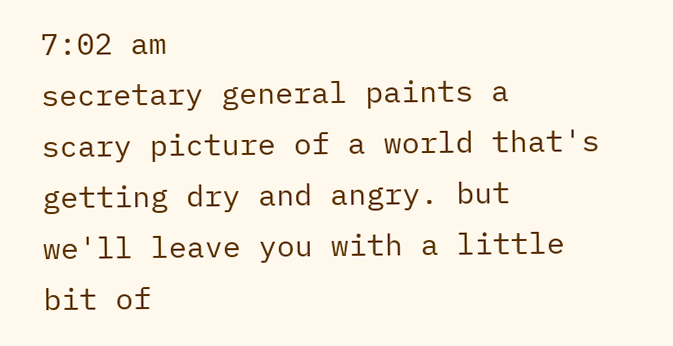7:02 am
secretary general paints a scary picture of a world that's getting dry and angry. but we'll leave you with a little bit of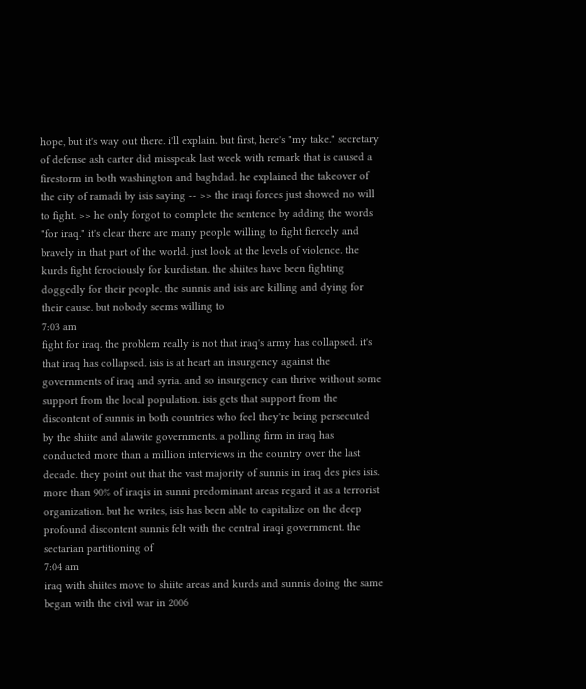hope, but it's way out there. i'll explain. but first, here's "my take." secretary of defense ash carter did misspeak last week with remark that is caused a firestorm in both washington and baghdad. he explained the takeover of the city of ramadi by isis saying -- >> the iraqi forces just showed no will to fight. >> he only forgot to complete the sentence by adding the words "for iraq." it's clear there are many people willing to fight fiercely and bravely in that part of the world. just look at the levels of violence. the kurds fight ferociously for kurdistan. the shiites have been fighting doggedly for their people. the sunnis and isis are killing and dying for their cause. but nobody seems willing to
7:03 am
fight for iraq. the problem really is not that iraq's army has collapsed. it's that iraq has collapsed. isis is at heart an insurgency against the governments of iraq and syria. and so insurgency can thrive without some support from the local population. isis gets that support from the discontent of sunnis in both countries who feel they're being persecuted by the shiite and alawite governments. a polling firm in iraq has conducted more than a million interviews in the country over the last decade. they point out that the vast majority of sunnis in iraq des pies isis. more than 90% of iraqis in sunni predominant areas regard it as a terrorist organization. but he writes, isis has been able to capitalize on the deep profound discontent sunnis felt with the central iraqi government. the sectarian partitioning of
7:04 am
iraq with shiites move to shiite areas and kurds and sunnis doing the same began with the civil war in 2006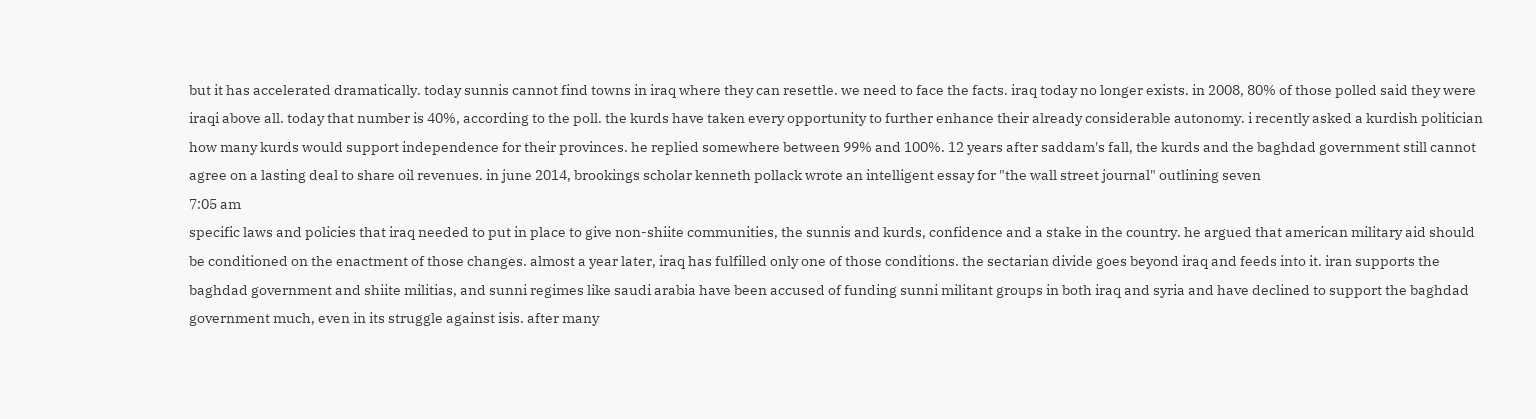but it has accelerated dramatically. today sunnis cannot find towns in iraq where they can resettle. we need to face the facts. iraq today no longer exists. in 2008, 80% of those polled said they were iraqi above all. today that number is 40%, according to the poll. the kurds have taken every opportunity to further enhance their already considerable autonomy. i recently asked a kurdish politician how many kurds would support independence for their provinces. he replied somewhere between 99% and 100%. 12 years after saddam's fall, the kurds and the baghdad government still cannot agree on a lasting deal to share oil revenues. in june 2014, brookings scholar kenneth pollack wrote an intelligent essay for "the wall street journal" outlining seven
7:05 am
specific laws and policies that iraq needed to put in place to give non-shiite communities, the sunnis and kurds, confidence and a stake in the country. he argued that american military aid should be conditioned on the enactment of those changes. almost a year later, iraq has fulfilled only one of those conditions. the sectarian divide goes beyond iraq and feeds into it. iran supports the baghdad government and shiite militias, and sunni regimes like saudi arabia have been accused of funding sunni militant groups in both iraq and syria and have declined to support the baghdad government much, even in its struggle against isis. after many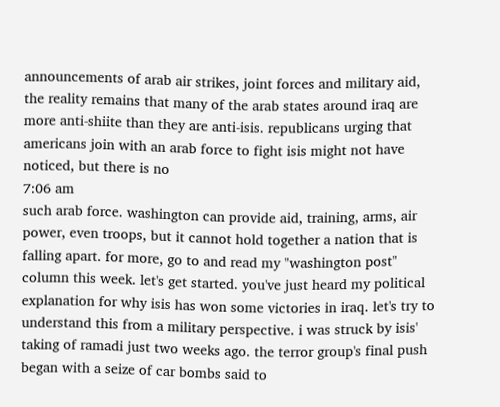announcements of arab air strikes, joint forces and military aid, the reality remains that many of the arab states around iraq are more anti-shiite than they are anti-isis. republicans urging that americans join with an arab force to fight isis might not have noticed, but there is no
7:06 am
such arab force. washington can provide aid, training, arms, air power, even troops, but it cannot hold together a nation that is falling apart. for more, go to and read my "washington post" column this week. let's get started. you've just heard my political explanation for why isis has won some victories in iraq. let's try to understand this from a military perspective. i was struck by isis' taking of ramadi just two weeks ago. the terror group's final push began with a seize of car bombs said to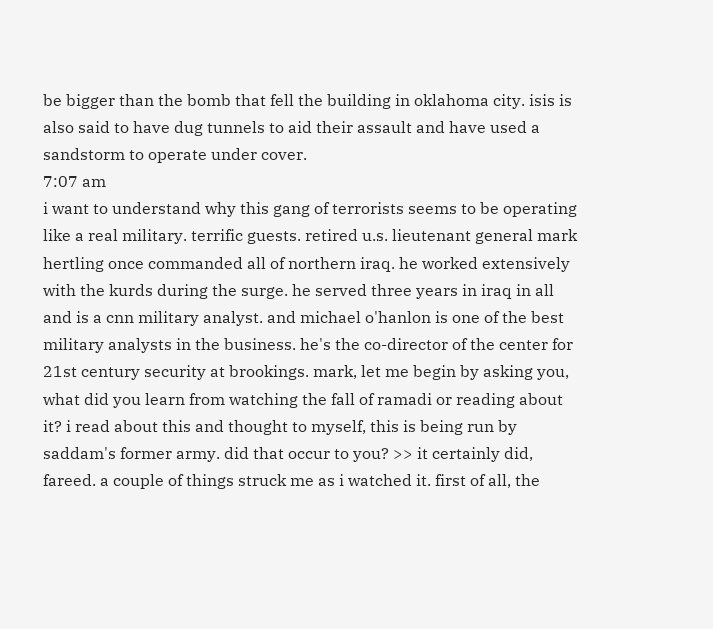be bigger than the bomb that fell the building in oklahoma city. isis is also said to have dug tunnels to aid their assault and have used a sandstorm to operate under cover.
7:07 am
i want to understand why this gang of terrorists seems to be operating like a real military. terrific guests. retired u.s. lieutenant general mark hertling once commanded all of northern iraq. he worked extensively with the kurds during the surge. he served three years in iraq in all and is a cnn military analyst. and michael o'hanlon is one of the best military analysts in the business. he's the co-director of the center for 21st century security at brookings. mark, let me begin by asking you, what did you learn from watching the fall of ramadi or reading about it? i read about this and thought to myself, this is being run by saddam's former army. did that occur to you? >> it certainly did, fareed. a couple of things struck me as i watched it. first of all, the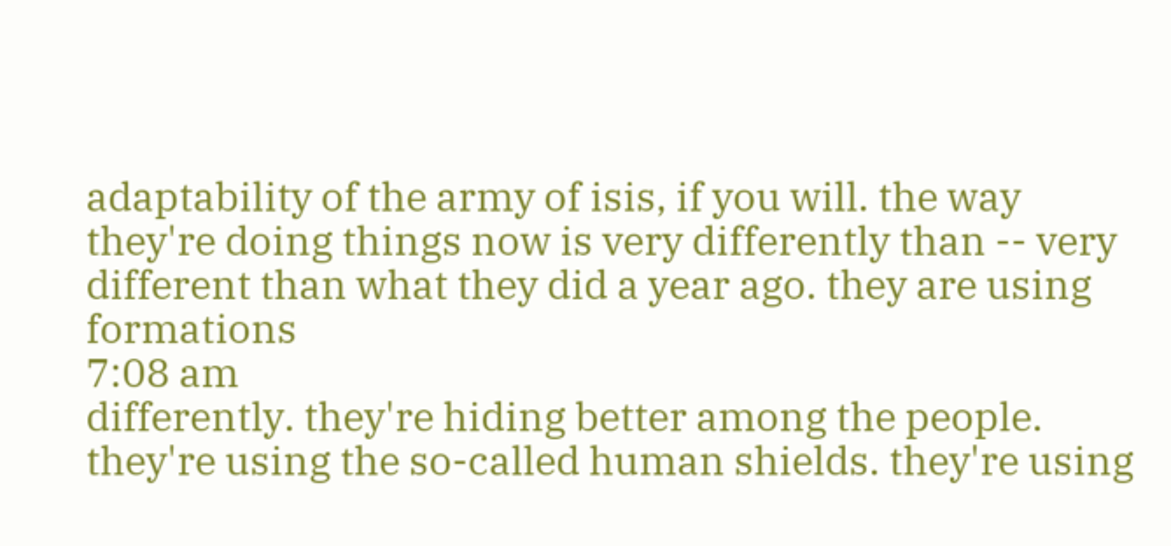adaptability of the army of isis, if you will. the way they're doing things now is very differently than -- very different than what they did a year ago. they are using formations
7:08 am
differently. they're hiding better among the people. they're using the so-called human shields. they're using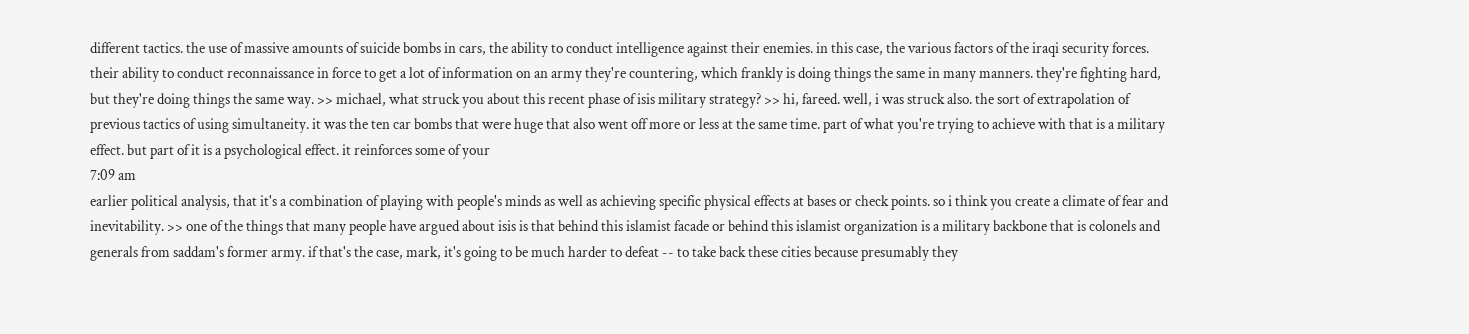different tactics. the use of massive amounts of suicide bombs in cars, the ability to conduct intelligence against their enemies. in this case, the various factors of the iraqi security forces. their ability to conduct reconnaissance in force to get a lot of information on an army they're countering, which frankly is doing things the same in many manners. they're fighting hard, but they're doing things the same way. >> michael, what struck you about this recent phase of isis military strategy? >> hi, fareed. well, i was struck also. the sort of extrapolation of previous tactics of using simultaneity. it was the ten car bombs that were huge that also went off more or less at the same time. part of what you're trying to achieve with that is a military effect. but part of it is a psychological effect. it reinforces some of your
7:09 am
earlier political analysis, that it's a combination of playing with people's minds as well as achieving specific physical effects at bases or check points. so i think you create a climate of fear and inevitability. >> one of the things that many people have argued about isis is that behind this islamist facade or behind this islamist organization is a military backbone that is colonels and generals from saddam's former army. if that's the case, mark, it's going to be much harder to defeat -- to take back these cities because presumably they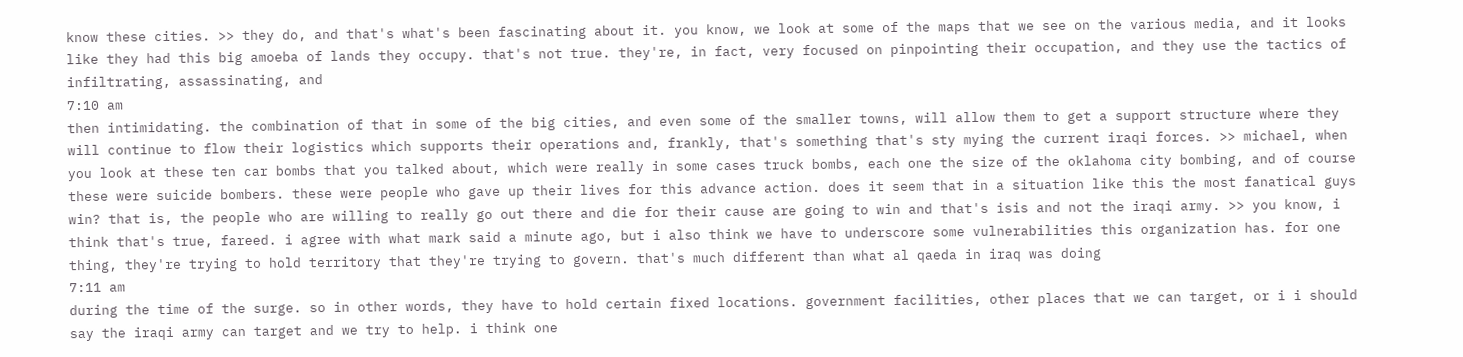know these cities. >> they do, and that's what's been fascinating about it. you know, we look at some of the maps that we see on the various media, and it looks like they had this big amoeba of lands they occupy. that's not true. they're, in fact, very focused on pinpointing their occupation, and they use the tactics of infiltrating, assassinating, and
7:10 am
then intimidating. the combination of that in some of the big cities, and even some of the smaller towns, will allow them to get a support structure where they will continue to flow their logistics which supports their operations and, frankly, that's something that's sty mying the current iraqi forces. >> michael, when you look at these ten car bombs that you talked about, which were really in some cases truck bombs, each one the size of the oklahoma city bombing, and of course these were suicide bombers. these were people who gave up their lives for this advance action. does it seem that in a situation like this the most fanatical guys win? that is, the people who are willing to really go out there and die for their cause are going to win and that's isis and not the iraqi army. >> you know, i think that's true, fareed. i agree with what mark said a minute ago, but i also think we have to underscore some vulnerabilities this organization has. for one thing, they're trying to hold territory that they're trying to govern. that's much different than what al qaeda in iraq was doing
7:11 am
during the time of the surge. so in other words, they have to hold certain fixed locations. government facilities, other places that we can target, or i i should say the iraqi army can target and we try to help. i think one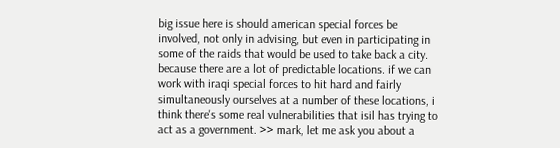big issue here is should american special forces be involved, not only in advising, but even in participating in some of the raids that would be used to take back a city. because there are a lot of predictable locations. if we can work with iraqi special forces to hit hard and fairly simultaneously ourselves at a number of these locations, i think there's some real vulnerabilities that isil has trying to act as a government. >> mark, let me ask you about a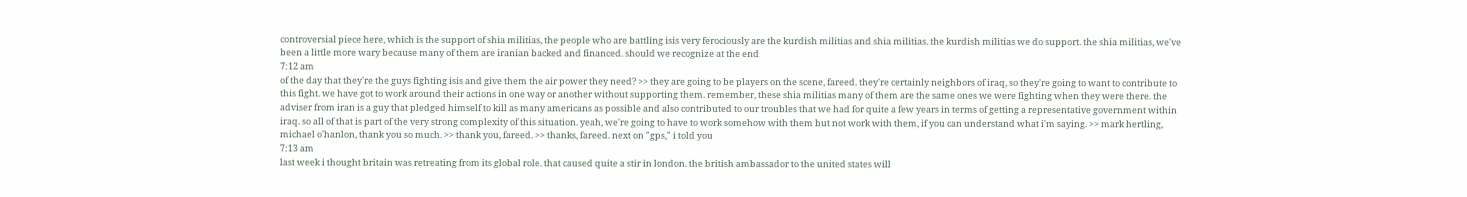controversial piece here, which is the support of shia militias, the people who are battling isis very ferociously are the kurdish militias and shia militias. the kurdish militias we do support. the shia militias, we've been a little more wary because many of them are iranian backed and financed. should we recognize at the end
7:12 am
of the day that they're the guys fighting isis and give them the air power they need? >> they are going to be players on the scene, fareed. they're certainly neighbors of iraq, so they're going to want to contribute to this fight. we have got to work around their actions in one way or another without supporting them. remember, these shia militias many of them are the same ones we were fighting when they were there. the adviser from iran is a guy that pledged himself to kill as many americans as possible and also contributed to our troubles that we had for quite a few years in terms of getting a representative government within iraq. so all of that is part of the very strong complexity of this situation. yeah, we're going to have to work somehow with them but not work with them, if you can understand what i'm saying. >> mark hertling, michael o'hanlon, thank you so much. >> thank you, fareed. >> thanks, fareed. next on "gps," i told you
7:13 am
last week i thought britain was retreating from its global role. that caused quite a stir in london. the british ambassador to the united states will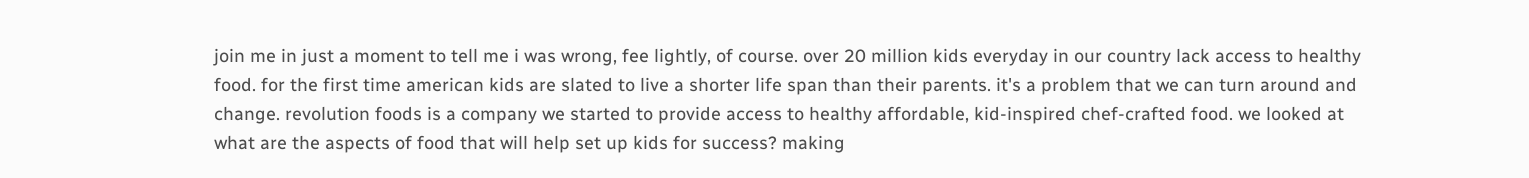join me in just a moment to tell me i was wrong, fee lightly, of course. over 20 million kids everyday in our country lack access to healthy food. for the first time american kids are slated to live a shorter life span than their parents. it's a problem that we can turn around and change. revolution foods is a company we started to provide access to healthy affordable, kid-inspired chef-crafted food. we looked at what are the aspects of food that will help set up kids for success? making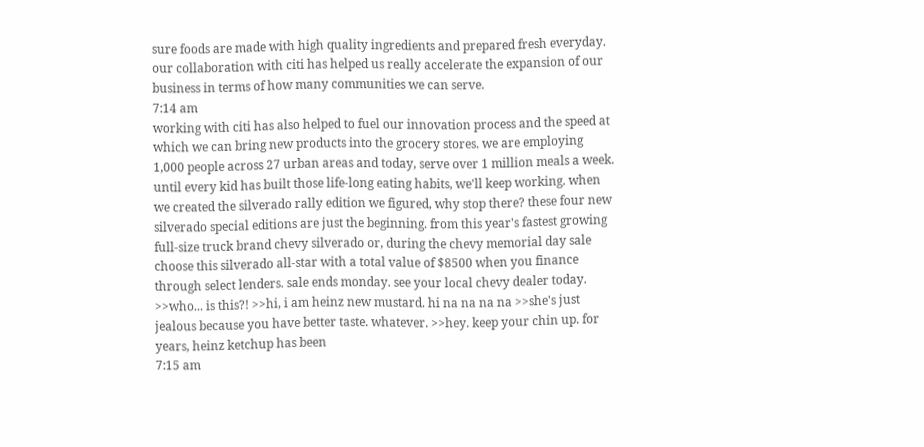sure foods are made with high quality ingredients and prepared fresh everyday. our collaboration with citi has helped us really accelerate the expansion of our business in terms of how many communities we can serve.
7:14 am
working with citi has also helped to fuel our innovation process and the speed at which we can bring new products into the grocery stores. we are employing 1,000 people across 27 urban areas and today, serve over 1 million meals a week. until every kid has built those life-long eating habits, we'll keep working. when we created the silverado rally edition we figured, why stop there? these four new silverado special editions are just the beginning. from this year's fastest growing full-size truck brand chevy silverado or, during the chevy memorial day sale choose this silverado all-star with a total value of $8500 when you finance through select lenders. sale ends monday. see your local chevy dealer today. >>who... is this?! >>hi, i am heinz new mustard. hi na na na na >>she's just jealous because you have better taste. whatever. >>hey. keep your chin up. for years, heinz ketchup has been
7:15 am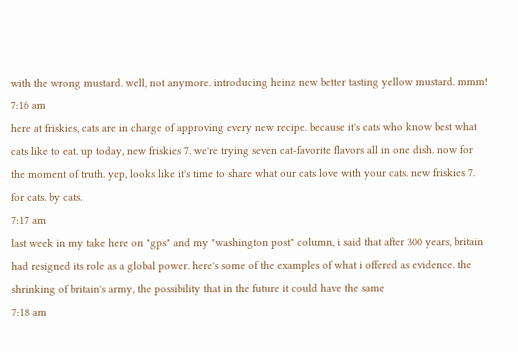with the wrong mustard. well, not anymore. introducing heinz new better tasting yellow mustard. mmm!
7:16 am
here at friskies, cats are in charge of approving every new recipe. because it's cats who know best what cats like to eat. up today, new friskies 7. we're trying seven cat-favorite flavors all in one dish. now for the moment of truth. yep, looks like it's time to share what our cats love with your cats. new friskies 7. for cats. by cats.
7:17 am
last week in my take here on "gps" and my "washington post" column, i said that after 300 years, britain had resigned its role as a global power. here's some of the examples of what i offered as evidence. the shrinking of britain's army, the possibility that in the future it could have the same
7:18 am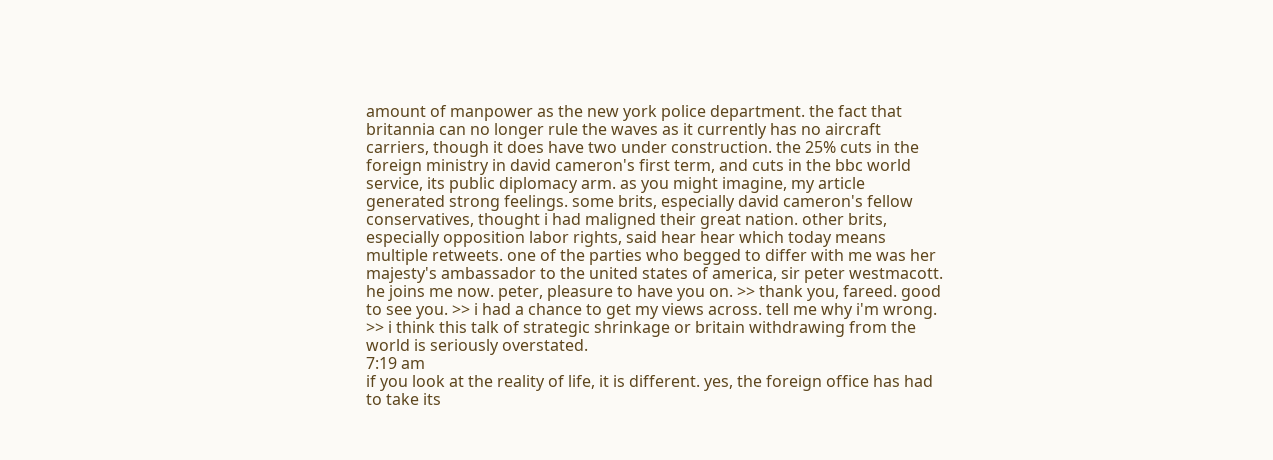amount of manpower as the new york police department. the fact that britannia can no longer rule the waves as it currently has no aircraft carriers, though it does have two under construction. the 25% cuts in the foreign ministry in david cameron's first term, and cuts in the bbc world service, its public diplomacy arm. as you might imagine, my article generated strong feelings. some brits, especially david cameron's fellow conservatives, thought i had maligned their great nation. other brits, especially opposition labor rights, said hear hear which today means multiple retweets. one of the parties who begged to differ with me was her majesty's ambassador to the united states of america, sir peter westmacott. he joins me now. peter, pleasure to have you on. >> thank you, fareed. good to see you. >> i had a chance to get my views across. tell me why i'm wrong. >> i think this talk of strategic shrinkage or britain withdrawing from the world is seriously overstated.
7:19 am
if you look at the reality of life, it is different. yes, the foreign office has had to take its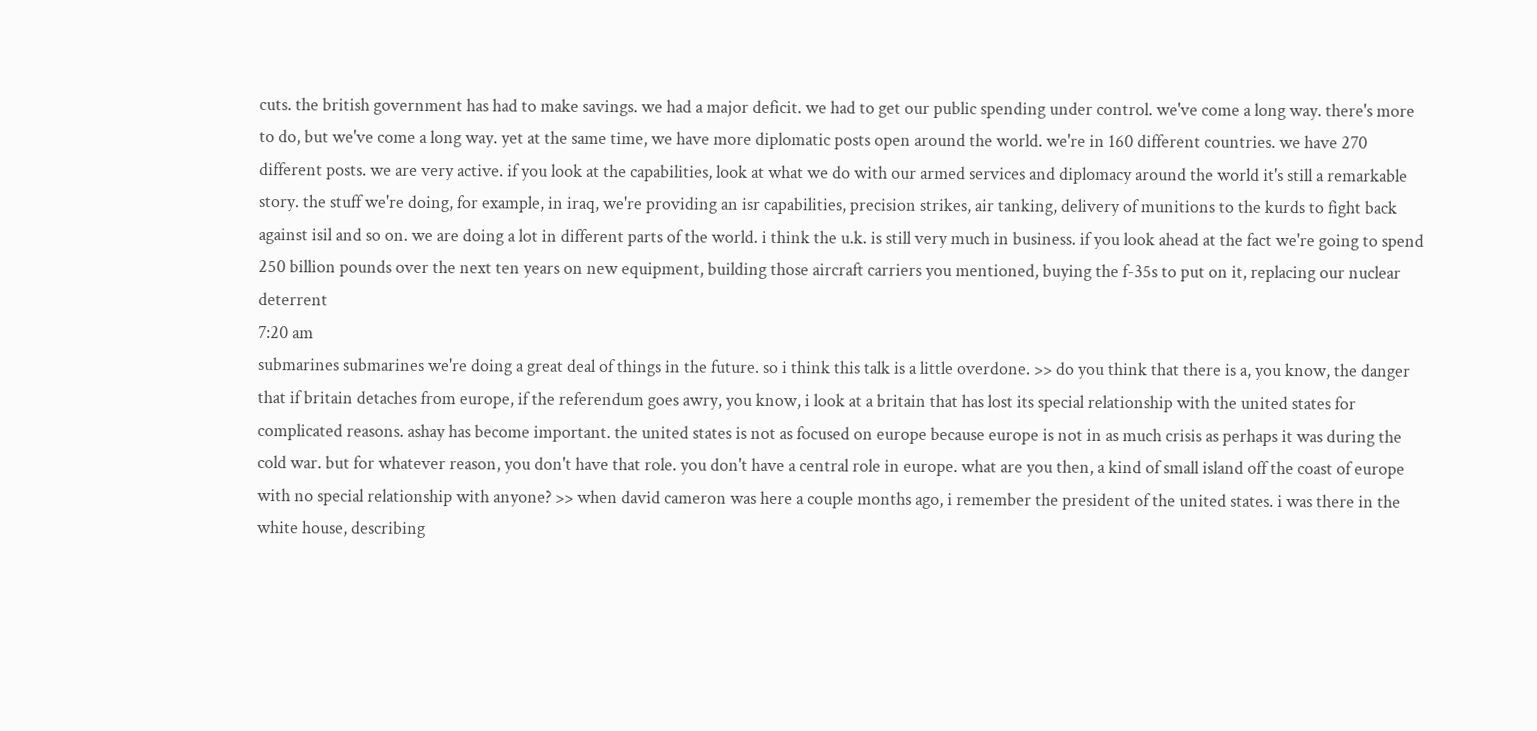cuts. the british government has had to make savings. we had a major deficit. we had to get our public spending under control. we've come a long way. there's more to do, but we've come a long way. yet at the same time, we have more diplomatic posts open around the world. we're in 160 different countries. we have 270 different posts. we are very active. if you look at the capabilities, look at what we do with our armed services and diplomacy around the world it's still a remarkable story. the stuff we're doing, for example, in iraq, we're providing an isr capabilities, precision strikes, air tanking, delivery of munitions to the kurds to fight back against isil and so on. we are doing a lot in different parts of the world. i think the u.k. is still very much in business. if you look ahead at the fact we're going to spend 250 billion pounds over the next ten years on new equipment, building those aircraft carriers you mentioned, buying the f-35s to put on it, replacing our nuclear deterrent
7:20 am
submarines submarines we're doing a great deal of things in the future. so i think this talk is a little overdone. >> do you think that there is a, you know, the danger that if britain detaches from europe, if the referendum goes awry, you know, i look at a britain that has lost its special relationship with the united states for complicated reasons. ashay has become important. the united states is not as focused on europe because europe is not in as much crisis as perhaps it was during the cold war. but for whatever reason, you don't have that role. you don't have a central role in europe. what are you then, a kind of small island off the coast of europe with no special relationship with anyone? >> when david cameron was here a couple months ago, i remember the president of the united states. i was there in the white house, describing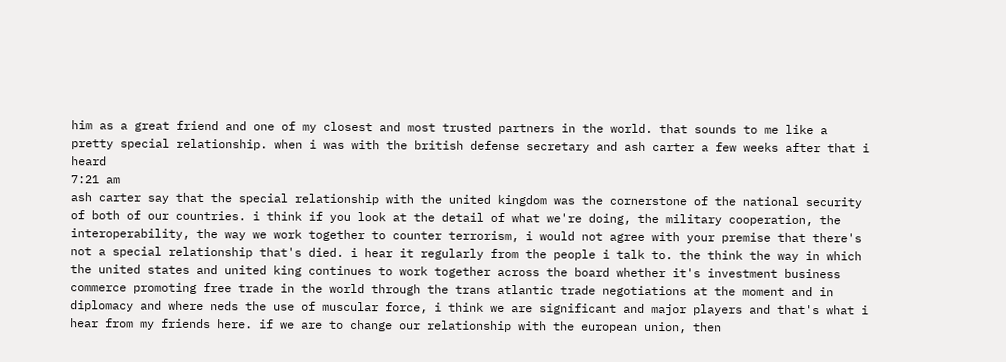him as a great friend and one of my closest and most trusted partners in the world. that sounds to me like a pretty special relationship. when i was with the british defense secretary and ash carter a few weeks after that i heard
7:21 am
ash carter say that the special relationship with the united kingdom was the cornerstone of the national security of both of our countries. i think if you look at the detail of what we're doing, the military cooperation, the interoperability, the way we work together to counter terrorism, i would not agree with your premise that there's not a special relationship that's died. i hear it regularly from the people i talk to. the think the way in which the united states and united king continues to work together across the board whether it's investment business commerce promoting free trade in the world through the trans atlantic trade negotiations at the moment and in diplomacy and where neds the use of muscular force, i think we are significant and major players and that's what i hear from my friends here. if we are to change our relationship with the european union, then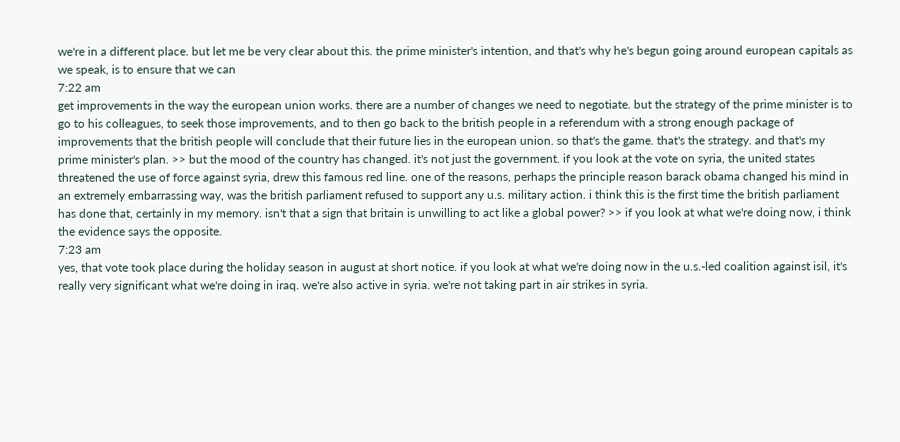we're in a different place. but let me be very clear about this. the prime minister's intention, and that's why he's begun going around european capitals as we speak, is to ensure that we can
7:22 am
get improvements in the way the european union works. there are a number of changes we need to negotiate. but the strategy of the prime minister is to go to his colleagues, to seek those improvements, and to then go back to the british people in a referendum with a strong enough package of improvements that the british people will conclude that their future lies in the european union. so that's the game. that's the strategy. and that's my prime minister's plan. >> but the mood of the country has changed. it's not just the government. if you look at the vote on syria, the united states threatened the use of force against syria, drew this famous red line. one of the reasons, perhaps the principle reason barack obama changed his mind in an extremely embarrassing way, was the british parliament refused to support any u.s. military action. i think this is the first time the british parliament has done that, certainly in my memory. isn't that a sign that britain is unwilling to act like a global power? >> if you look at what we're doing now, i think the evidence says the opposite.
7:23 am
yes, that vote took place during the holiday season in august at short notice. if you look at what we're doing now in the u.s.-led coalition against isil, it's really very significant what we're doing in iraq. we're also active in syria. we're not taking part in air strikes in syria.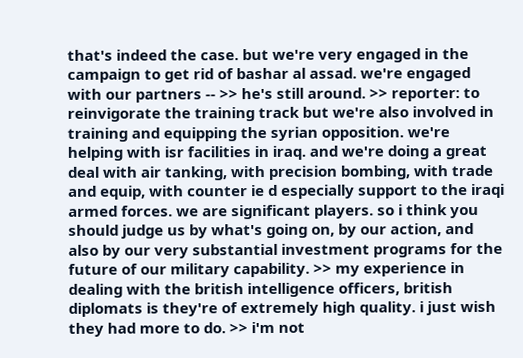that's indeed the case. but we're very engaged in the campaign to get rid of bashar al assad. we're engaged with our partners -- >> he's still around. >> reporter: to reinvigorate the training track but we're also involved in training and equipping the syrian opposition. we're helping with isr facilities in iraq. and we're doing a great deal with air tanking, with precision bombing, with trade and equip, with counter ie d especially support to the iraqi armed forces. we are significant players. so i think you should judge us by what's going on, by our action, and also by our very substantial investment programs for the future of our military capability. >> my experience in dealing with the british intelligence officers, british diplomats is they're of extremely high quality. i just wish they had more to do. >> i'm not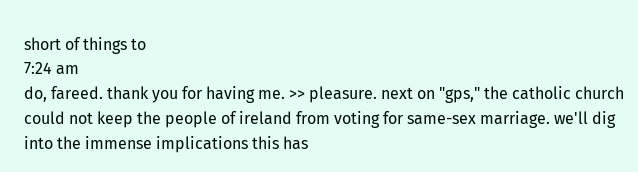short of things to
7:24 am
do, fareed. thank you for having me. >> pleasure. next on "gps," the catholic church could not keep the people of ireland from voting for same-sex marriage. we'll dig into the immense implications this has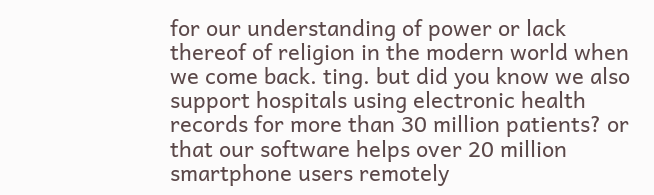for our understanding of power or lack thereof of religion in the modern world when we come back. ting. but did you know we also support hospitals using electronic health records for more than 30 million patients? or that our software helps over 20 million smartphone users remotely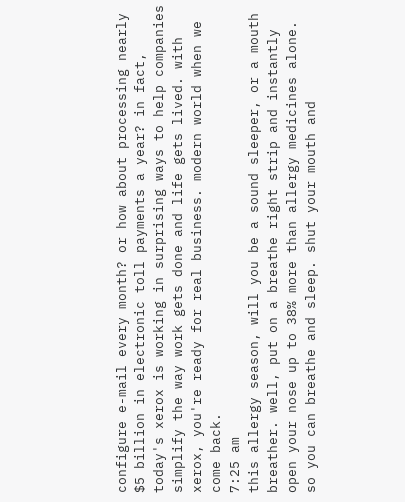configure e-mail every month? or how about processing nearly $5 billion in electronic toll payments a year? in fact, today's xerox is working in surprising ways to help companies simplify the way work gets done and life gets lived. with xerox, you're ready for real business. modern world when we come back.
7:25 am
this allergy season, will you be a sound sleeper, or a mouth breather. well, put on a breathe right strip and instantly open your nose up to 38% more than allergy medicines alone. so you can breathe and sleep. shut your mouth and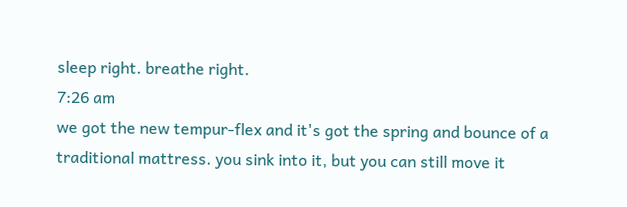sleep right. breathe right.
7:26 am
we got the new tempur-flex and it's got the spring and bounce of a traditional mattress. you sink into it, but you can still move it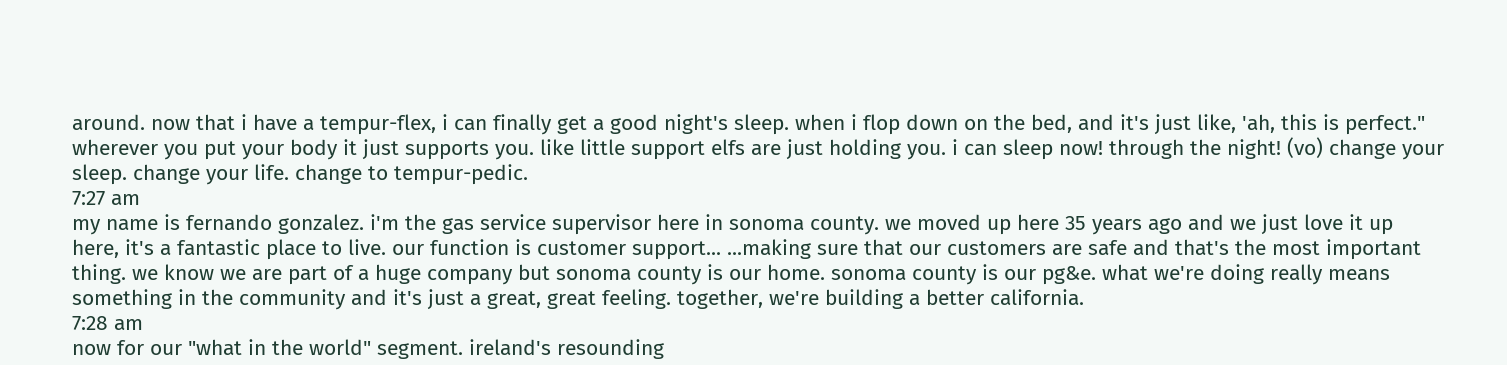around. now that i have a tempur-flex, i can finally get a good night's sleep. when i flop down on the bed, and it's just like, 'ah, this is perfect." wherever you put your body it just supports you. like little support elfs are just holding you. i can sleep now! through the night! (vo) change your sleep. change your life. change to tempur-pedic.
7:27 am
my name is fernando gonzalez. i'm the gas service supervisor here in sonoma county. we moved up here 35 years ago and we just love it up here, it's a fantastic place to live. our function is customer support... ...making sure that our customers are safe and that's the most important thing. we know we are part of a huge company but sonoma county is our home. sonoma county is our pg&e. what we're doing really means something in the community and it's just a great, great feeling. together, we're building a better california.
7:28 am
now for our "what in the world" segment. ireland's resounding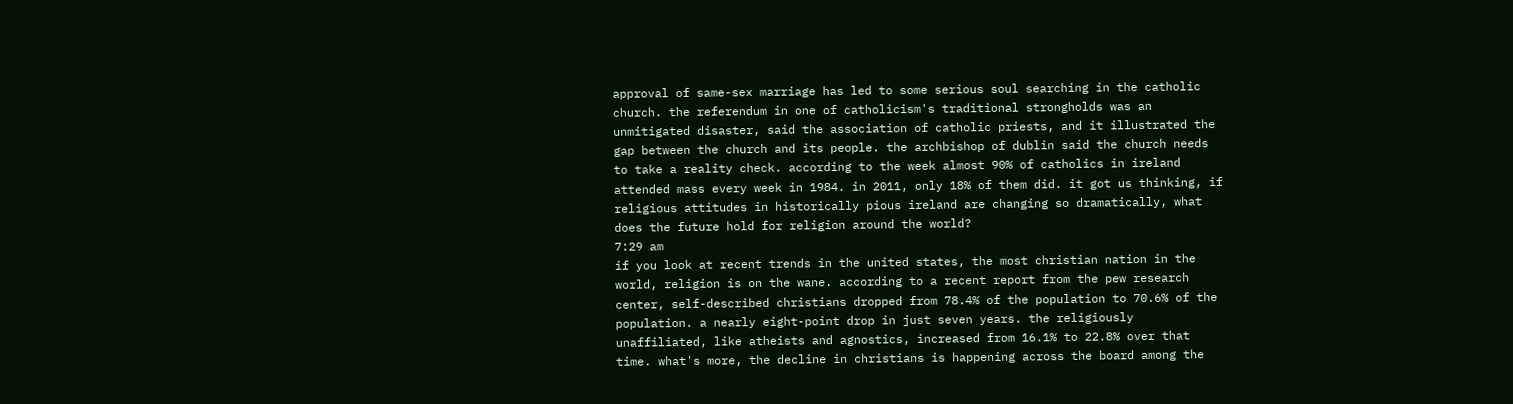approval of same-sex marriage has led to some serious soul searching in the catholic church. the referendum in one of catholicism's traditional strongholds was an unmitigated disaster, said the association of catholic priests, and it illustrated the gap between the church and its people. the archbishop of dublin said the church needs to take a reality check. according to the week almost 90% of catholics in ireland attended mass every week in 1984. in 2011, only 18% of them did. it got us thinking, if religious attitudes in historically pious ireland are changing so dramatically, what does the future hold for religion around the world?
7:29 am
if you look at recent trends in the united states, the most christian nation in the world, religion is on the wane. according to a recent report from the pew research center, self-described christians dropped from 78.4% of the population to 70.6% of the population. a nearly eight-point drop in just seven years. the religiously unaffiliated, like atheists and agnostics, increased from 16.1% to 22.8% over that time. what's more, the decline in christians is happening across the board among the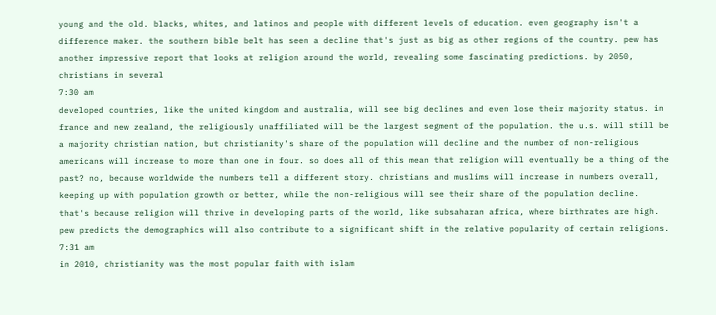young and the old. blacks, whites, and latinos and people with different levels of education. even geography isn't a difference maker. the southern bible belt has seen a decline that's just as big as other regions of the country. pew has another impressive report that looks at religion around the world, revealing some fascinating predictions. by 2050, christians in several
7:30 am
developed countries, like the united kingdom and australia, will see big declines and even lose their majority status. in france and new zealand, the religiously unaffiliated will be the largest segment of the population. the u.s. will still be a majority christian nation, but christianity's share of the population will decline and the number of non-religious americans will increase to more than one in four. so does all of this mean that religion will eventually be a thing of the past? no, because worldwide the numbers tell a different story. christians and muslims will increase in numbers overall, keeping up with population growth or better, while the non-religious will see their share of the population decline. that's because religion will thrive in developing parts of the world, like subsaharan africa, where birthrates are high. pew predicts the demographics will also contribute to a significant shift in the relative popularity of certain religions.
7:31 am
in 2010, christianity was the most popular faith with islam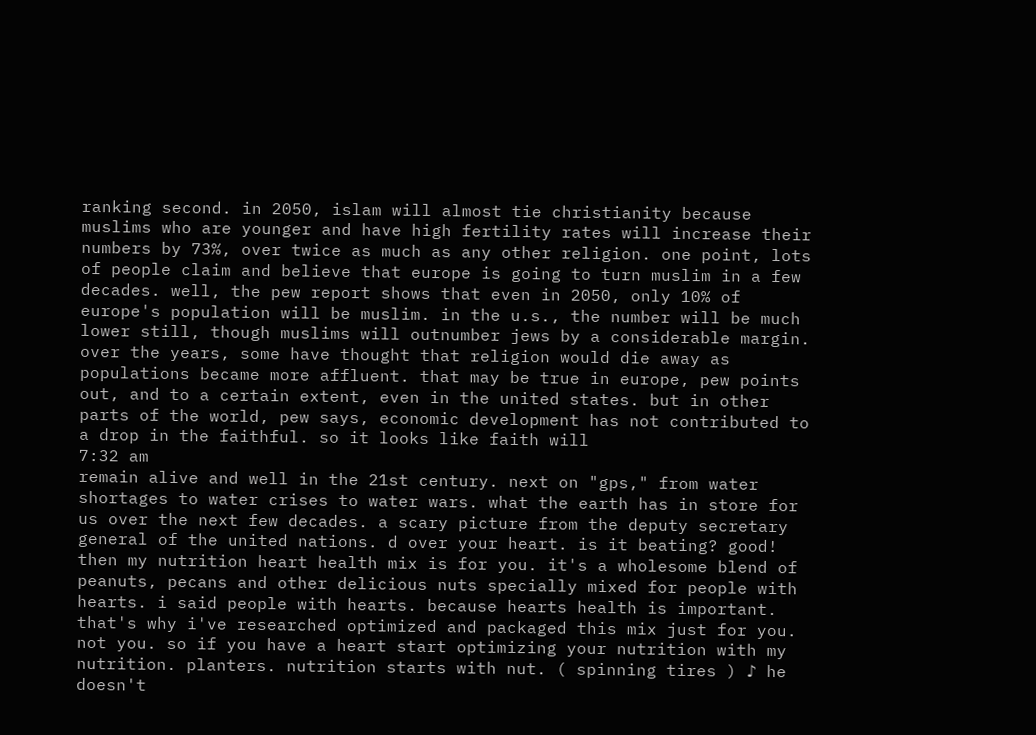ranking second. in 2050, islam will almost tie christianity because muslims who are younger and have high fertility rates will increase their numbers by 73%, over twice as much as any other religion. one point, lots of people claim and believe that europe is going to turn muslim in a few decades. well, the pew report shows that even in 2050, only 10% of europe's population will be muslim. in the u.s., the number will be much lower still, though muslims will outnumber jews by a considerable margin. over the years, some have thought that religion would die away as populations became more affluent. that may be true in europe, pew points out, and to a certain extent, even in the united states. but in other parts of the world, pew says, economic development has not contributed to a drop in the faithful. so it looks like faith will
7:32 am
remain alive and well in the 21st century. next on "gps," from water shortages to water crises to water wars. what the earth has in store for us over the next few decades. a scary picture from the deputy secretary general of the united nations. d over your heart. is it beating? good! then my nutrition heart health mix is for you. it's a wholesome blend of peanuts, pecans and other delicious nuts specially mixed for people with hearts. i said people with hearts. because hearts health is important. that's why i've researched optimized and packaged this mix just for you. not you. so if you have a heart start optimizing your nutrition with my nutrition. planters. nutrition starts with nut. ( spinning tires ) ♪ he doesn't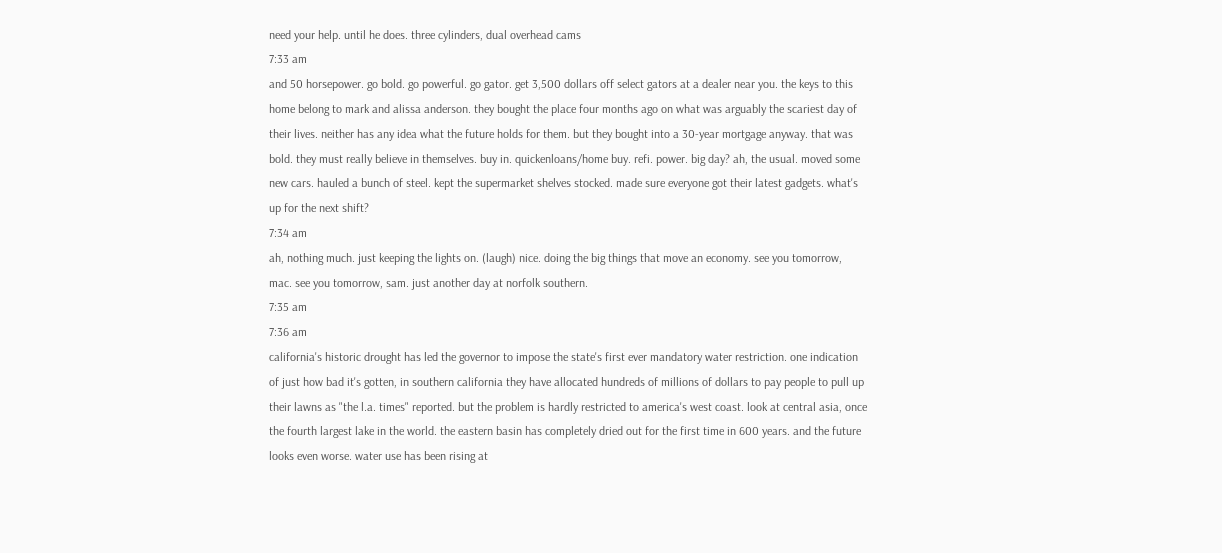need your help. until he does. three cylinders, dual overhead cams
7:33 am
and 50 horsepower. go bold. go powerful. go gator. get 3,500 dollars off select gators at a dealer near you. the keys to this home belong to mark and alissa anderson. they bought the place four months ago on what was arguably the scariest day of their lives. neither has any idea what the future holds for them. but they bought into a 30-year mortgage anyway. that was bold. they must really believe in themselves. buy in. quickenloans/home buy. refi. power. big day? ah, the usual. moved some new cars. hauled a bunch of steel. kept the supermarket shelves stocked. made sure everyone got their latest gadgets. what's up for the next shift?
7:34 am
ah, nothing much. just keeping the lights on. (laugh) nice. doing the big things that move an economy. see you tomorrow, mac. see you tomorrow, sam. just another day at norfolk southern.
7:35 am
7:36 am
california's historic drought has led the governor to impose the state's first ever mandatory water restriction. one indication of just how bad it's gotten, in southern california they have allocated hundreds of millions of dollars to pay people to pull up their lawns as "the l.a. times" reported. but the problem is hardly restricted to america's west coast. look at central asia, once the fourth largest lake in the world. the eastern basin has completely dried out for the first time in 600 years. and the future looks even worse. water use has been rising at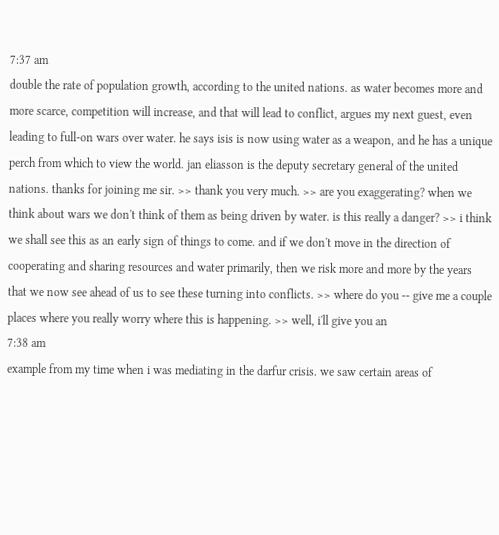7:37 am
double the rate of population growth, according to the united nations. as water becomes more and more scarce, competition will increase, and that will lead to conflict, argues my next guest, even leading to full-on wars over water. he says isis is now using water as a weapon, and he has a unique perch from which to view the world. jan eliasson is the deputy secretary general of the united nations. thanks for joining me sir. >> thank you very much. >> are you exaggerating? when we think about wars we don't think of them as being driven by water. is this really a danger? >> i think we shall see this as an early sign of things to come. and if we don't move in the direction of cooperating and sharing resources and water primarily, then we risk more and more by the years that we now see ahead of us to see these turning into conflicts. >> where do you -- give me a couple places where you really worry where this is happening. >> well, i'll give you an
7:38 am
example from my time when i was mediating in the darfur crisis. we saw certain areas of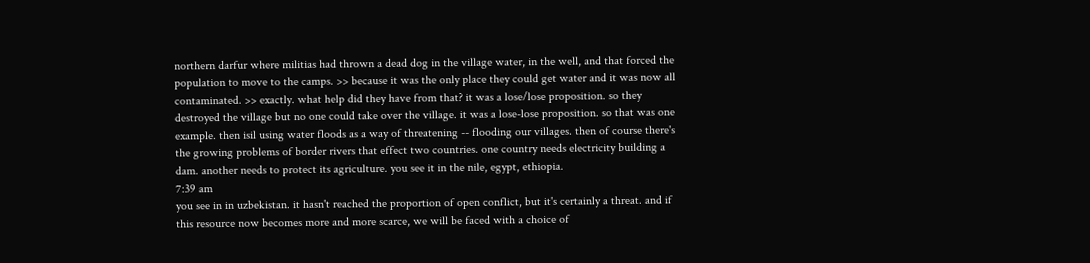northern darfur where militias had thrown a dead dog in the village water, in the well, and that forced the population to move to the camps. >> because it was the only place they could get water and it was now all contaminated. >> exactly. what help did they have from that? it was a lose/lose proposition. so they destroyed the village but no one could take over the village. it was a lose-lose proposition. so that was one example. then isil using water floods as a way of threatening -- flooding our villages. then of course there's the growing problems of border rivers that effect two countries. one country needs electricity building a dam. another needs to protect its agriculture. you see it in the nile, egypt, ethiopia.
7:39 am
you see in in uzbekistan. it hasn't reached the proportion of open conflict, but it's certainly a threat. and if this resource now becomes more and more scarce, we will be faced with a choice of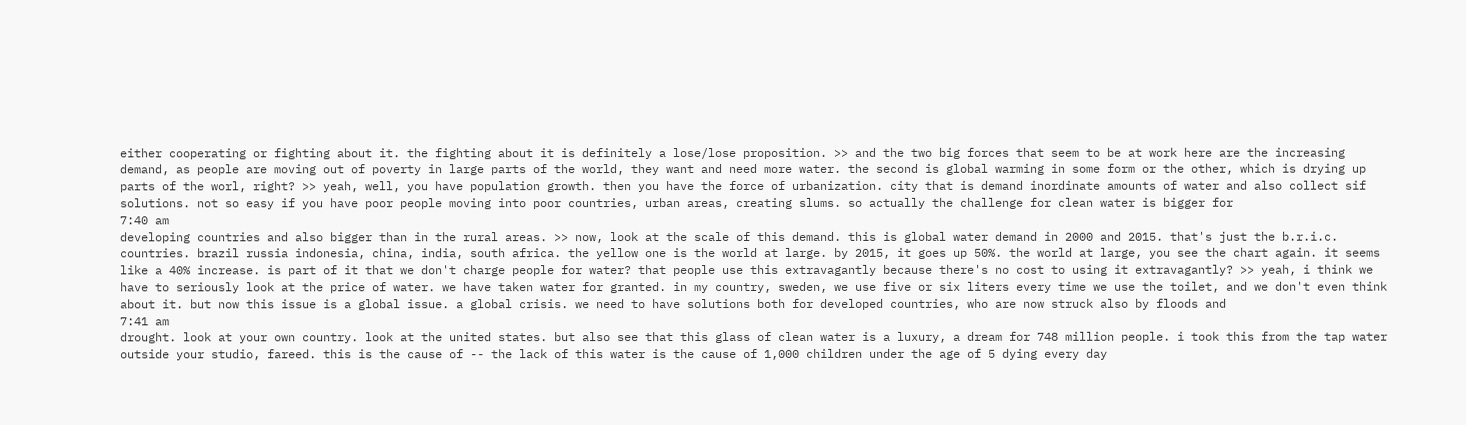either cooperating or fighting about it. the fighting about it is definitely a lose/lose proposition. >> and the two big forces that seem to be at work here are the increasing demand, as people are moving out of poverty in large parts of the world, they want and need more water. the second is global warming in some form or the other, which is drying up parts of the worl, right? >> yeah, well, you have population growth. then you have the force of urbanization. city that is demand inordinate amounts of water and also collect sif solutions. not so easy if you have poor people moving into poor countries, urban areas, creating slums. so actually the challenge for clean water is bigger for
7:40 am
developing countries and also bigger than in the rural areas. >> now, look at the scale of this demand. this is global water demand in 2000 and 2015. that's just the b.r.i.c. countries. brazil russia indonesia, china, india, south africa. the yellow one is the world at large. by 2015, it goes up 50%. the world at large, you see the chart again. it seems like a 40% increase. is part of it that we don't charge people for water? that people use this extravagantly because there's no cost to using it extravagantly? >> yeah, i think we have to seriously look at the price of water. we have taken water for granted. in my country, sweden, we use five or six liters every time we use the toilet, and we don't even think about it. but now this issue is a global issue. a global crisis. we need to have solutions both for developed countries, who are now struck also by floods and
7:41 am
drought. look at your own country. look at the united states. but also see that this glass of clean water is a luxury, a dream for 748 million people. i took this from the tap water outside your studio, fareed. this is the cause of -- the lack of this water is the cause of 1,000 children under the age of 5 dying every day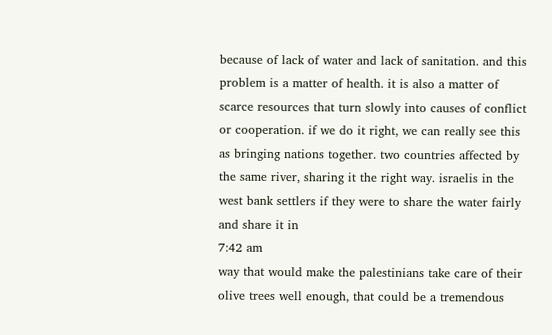because of lack of water and lack of sanitation. and this problem is a matter of health. it is also a matter of scarce resources that turn slowly into causes of conflict or cooperation. if we do it right, we can really see this as bringing nations together. two countries affected by the same river, sharing it the right way. israelis in the west bank settlers if they were to share the water fairly and share it in
7:42 am
way that would make the palestinians take care of their olive trees well enough, that could be a tremendous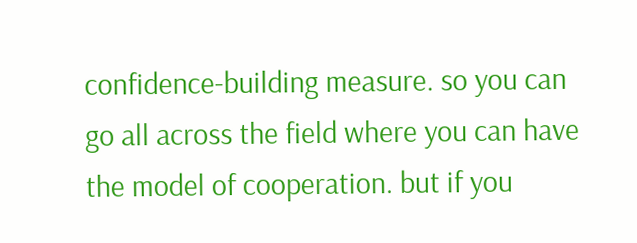confidence-building measure. so you can go all across the field where you can have the model of cooperation. but if you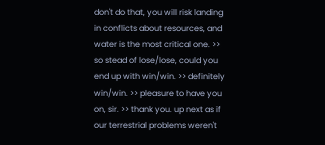don't do that, you will risk landing in conflicts about resources, and water is the most critical one. >> so stead of lose/lose, could you end up with win/win. >> definitely win/win. >> pleasure to have you on, sir. >> thank you. up next as if our terrestrial problems weren't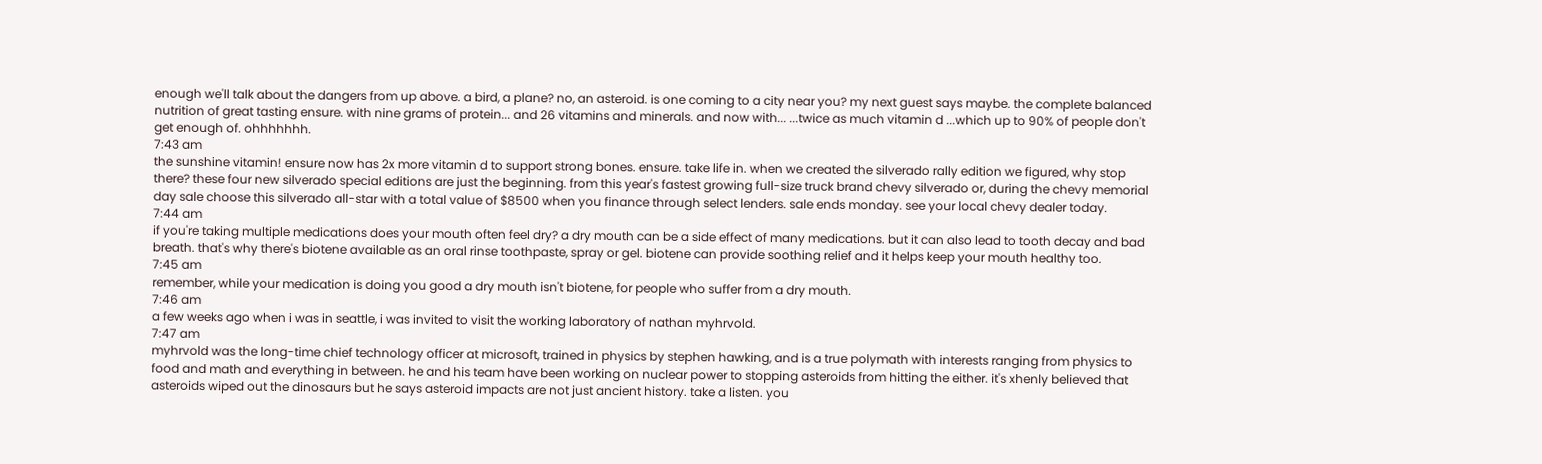enough we'll talk about the dangers from up above. a bird, a plane? no, an asteroid. is one coming to a city near you? my next guest says maybe. the complete balanced nutrition of great tasting ensure. with nine grams of protein... and 26 vitamins and minerals. and now with... ...twice as much vitamin d ...which up to 90% of people don't get enough of. ohhhhhhh.
7:43 am
the sunshine vitamin! ensure now has 2x more vitamin d to support strong bones. ensure. take life in. when we created the silverado rally edition we figured, why stop there? these four new silverado special editions are just the beginning. from this year's fastest growing full-size truck brand chevy silverado or, during the chevy memorial day sale choose this silverado all-star with a total value of $8500 when you finance through select lenders. sale ends monday. see your local chevy dealer today.
7:44 am
if you're taking multiple medications does your mouth often feel dry? a dry mouth can be a side effect of many medications. but it can also lead to tooth decay and bad breath. that's why there's biotene available as an oral rinse toothpaste, spray or gel. biotene can provide soothing relief and it helps keep your mouth healthy too.
7:45 am
remember, while your medication is doing you good a dry mouth isn't biotene, for people who suffer from a dry mouth.
7:46 am
a few weeks ago when i was in seattle, i was invited to visit the working laboratory of nathan myhrvold.
7:47 am
myhrvold was the long-time chief technology officer at microsoft, trained in physics by stephen hawking, and is a true polymath with interests ranging from physics to food and math and everything in between. he and his team have been working on nuclear power to stopping asteroids from hitting the either. it's xhenly believed that asteroids wiped out the dinosaurs but he says asteroid impacts are not just ancient history. take a listen. you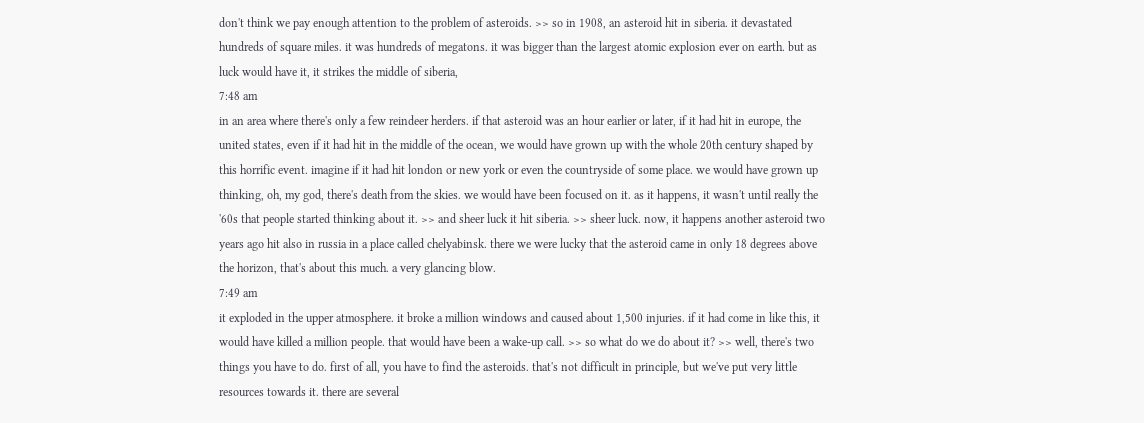don't think we pay enough attention to the problem of asteroids. >> so in 1908, an asteroid hit in siberia. it devastated hundreds of square miles. it was hundreds of megatons. it was bigger than the largest atomic explosion ever on earth. but as luck would have it, it strikes the middle of siberia,
7:48 am
in an area where there's only a few reindeer herders. if that asteroid was an hour earlier or later, if it had hit in europe, the united states, even if it had hit in the middle of the ocean, we would have grown up with the whole 20th century shaped by this horrific event. imagine if it had hit london or new york or even the countryside of some place. we would have grown up thinking, oh, my god, there's death from the skies. we would have been focused on it. as it happens, it wasn't until really the '60s that people started thinking about it. >> and sheer luck it hit siberia. >> sheer luck. now, it happens another asteroid two years ago hit also in russia in a place called chelyabinsk. there we were lucky that the asteroid came in only 18 degrees above the horizon, that's about this much. a very glancing blow.
7:49 am
it exploded in the upper atmosphere. it broke a million windows and caused about 1,500 injuries. if it had come in like this, it would have killed a million people. that would have been a wake-up call. >> so what do we do about it? >> well, there's two things you have to do. first of all, you have to find the asteroids. that's not difficult in principle, but we've put very little resources towards it. there are several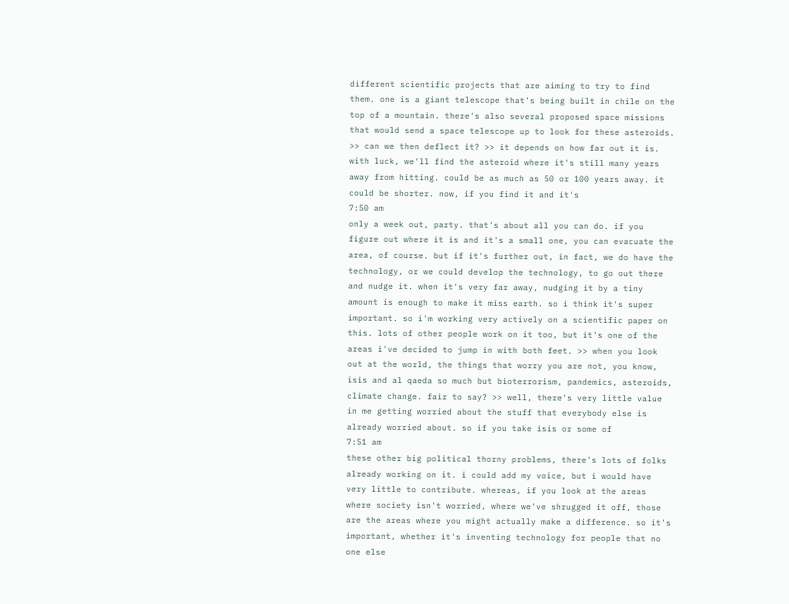different scientific projects that are aiming to try to find them. one is a giant telescope that's being built in chile on the top of a mountain. there's also several proposed space missions that would send a space telescope up to look for these asteroids. >> can we then deflect it? >> it depends on how far out it is. with luck, we'll find the asteroid where it's still many years away from hitting. could be as much as 50 or 100 years away. it could be shorter. now, if you find it and it's
7:50 am
only a week out, party. that's about all you can do. if you figure out where it is and it's a small one, you can evacuate the area, of course. but if it's further out, in fact, we do have the technology, or we could develop the technology, to go out there and nudge it. when it's very far away, nudging it by a tiny amount is enough to make it miss earth. so i think it's super important. so i'm working very actively on a scientific paper on this. lots of other people work on it too, but it's one of the areas i've decided to jump in with both feet. >> when you look out at the world, the things that worry you are not, you know, isis and al qaeda so much but bioterrorism, pandemics, asteroids, climate change. fair to say? >> well, there's very little value in me getting worried about the stuff that everybody else is already worried about. so if you take isis or some of
7:51 am
these other big political thorny problems, there's lots of folks already working on it. i could add my voice, but i would have very little to contribute. whereas, if you look at the areas where society isn't worried, where we've shrugged it off, those are the areas where you might actually make a difference. so it's important, whether it's inventing technology for people that no one else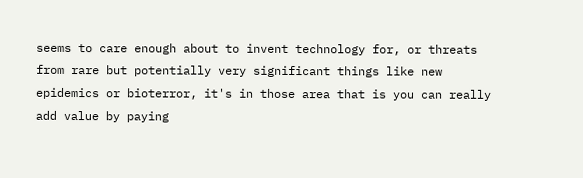seems to care enough about to invent technology for, or threats from rare but potentially very significant things like new epidemics or bioterror, it's in those area that is you can really add value by paying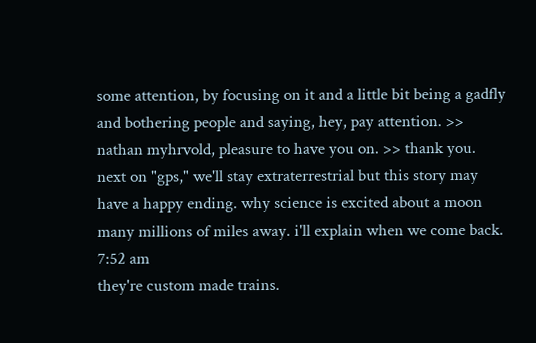some attention, by focusing on it and a little bit being a gadfly and bothering people and saying, hey, pay attention. >> nathan myhrvold, pleasure to have you on. >> thank you. next on "gps," we'll stay extraterrestrial but this story may have a happy ending. why science is excited about a moon many millions of miles away. i'll explain when we come back.
7:52 am
they're custom made trains.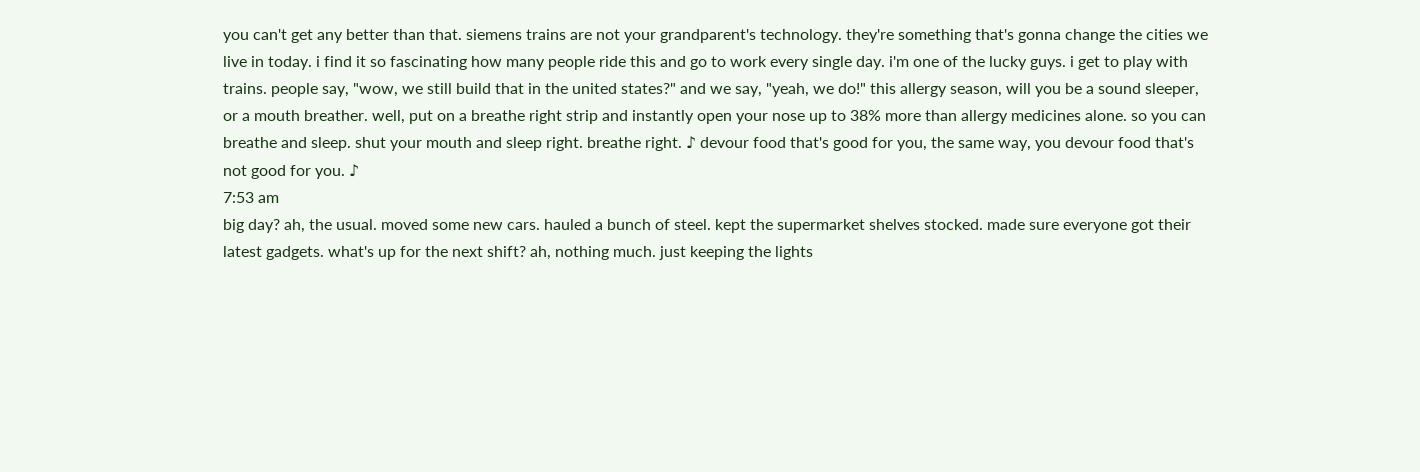you can't get any better than that. siemens trains are not your grandparent's technology. they're something that's gonna change the cities we live in today. i find it so fascinating how many people ride this and go to work every single day. i'm one of the lucky guys. i get to play with trains. people say, "wow, we still build that in the united states?" and we say, "yeah, we do!" this allergy season, will you be a sound sleeper, or a mouth breather. well, put on a breathe right strip and instantly open your nose up to 38% more than allergy medicines alone. so you can breathe and sleep. shut your mouth and sleep right. breathe right. ♪ devour food that's good for you, the same way, you devour food that's not good for you. ♪
7:53 am
big day? ah, the usual. moved some new cars. hauled a bunch of steel. kept the supermarket shelves stocked. made sure everyone got their latest gadgets. what's up for the next shift? ah, nothing much. just keeping the lights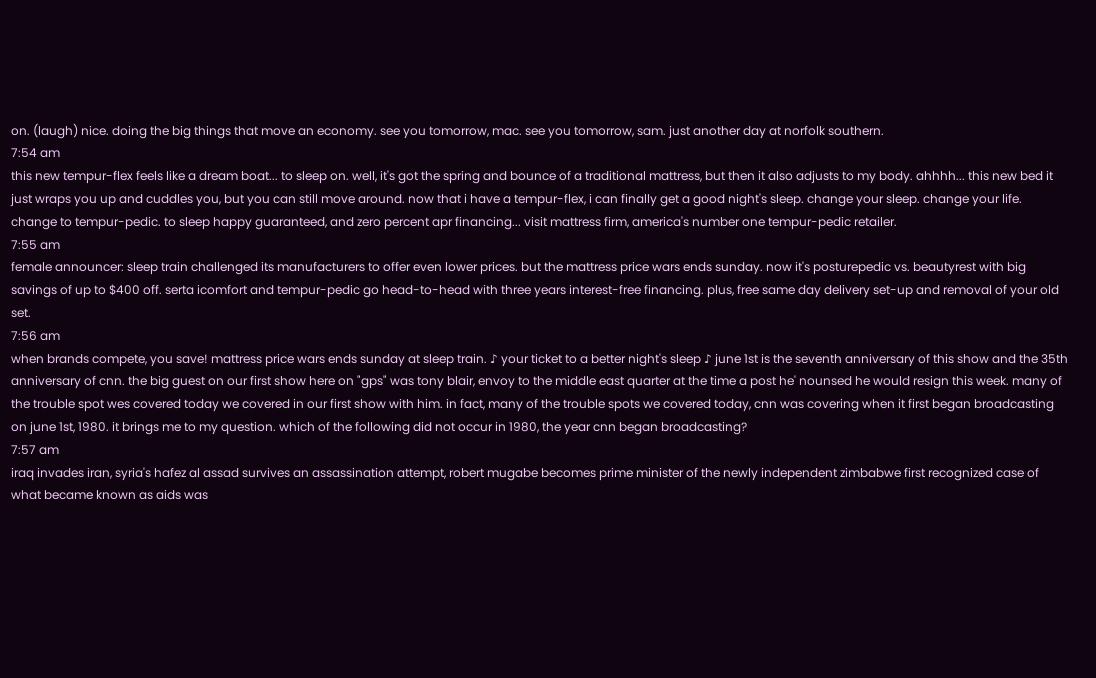on. (laugh) nice. doing the big things that move an economy. see you tomorrow, mac. see you tomorrow, sam. just another day at norfolk southern.
7:54 am
this new tempur-flex feels like a dream boat... to sleep on. well, it's got the spring and bounce of a traditional mattress, but then it also adjusts to my body. ahhhh... this new bed it just wraps you up and cuddles you, but you can still move around. now that i have a tempur-flex, i can finally get a good night's sleep. change your sleep. change your life. change to tempur-pedic. to sleep happy guaranteed, and zero percent apr financing... visit mattress firm, america's number one tempur-pedic retailer.
7:55 am
female announcer: sleep train challenged its manufacturers to offer even lower prices. but the mattress price wars ends sunday. now it's posturepedic vs. beautyrest with big savings of up to $400 off. serta icomfort and tempur-pedic go head-to-head with three years interest-free financing. plus, free same day delivery set-up and removal of your old set.
7:56 am
when brands compete, you save! mattress price wars ends sunday at sleep train. ♪ your ticket to a better night's sleep ♪ june 1st is the seventh anniversary of this show and the 35th anniversary of cnn. the big guest on our first show here on "gps" was tony blair, envoy to the middle east quarter at the time a post he' nounsed he would resign this week. many of the trouble spot wes covered today we covered in our first show with him. in fact, many of the trouble spots we covered today, cnn was covering when it first began broadcasting on june 1st, 1980. it brings me to my question. which of the following did not occur in 1980, the year cnn began broadcasting?
7:57 am
iraq invades iran, syria's hafez al assad survives an assassination attempt, robert mugabe becomes prime minister of the newly independent zimbabwe first recognized case of what became known as aids was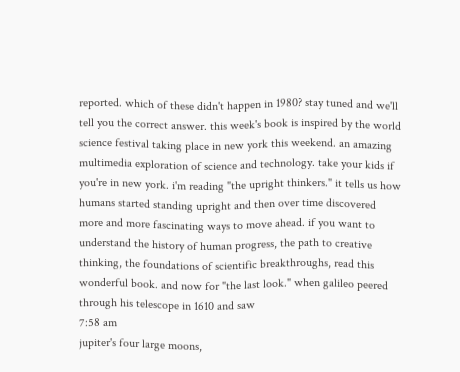reported. which of these didn't happen in 1980? stay tuned and we'll tell you the correct answer. this week's book is inspired by the world science festival taking place in new york this weekend. an amazing multimedia exploration of science and technology. take your kids if you're in new york. i'm reading "the upright thinkers." it tells us how humans started standing upright and then over time discovered more and more fascinating ways to move ahead. if you want to understand the history of human progress, the path to creative thinking, the foundations of scientific breakthroughs, read this wonderful book. and now for "the last look." when galileo peered through his telescope in 1610 and saw
7:58 am
jupiter's four large moons,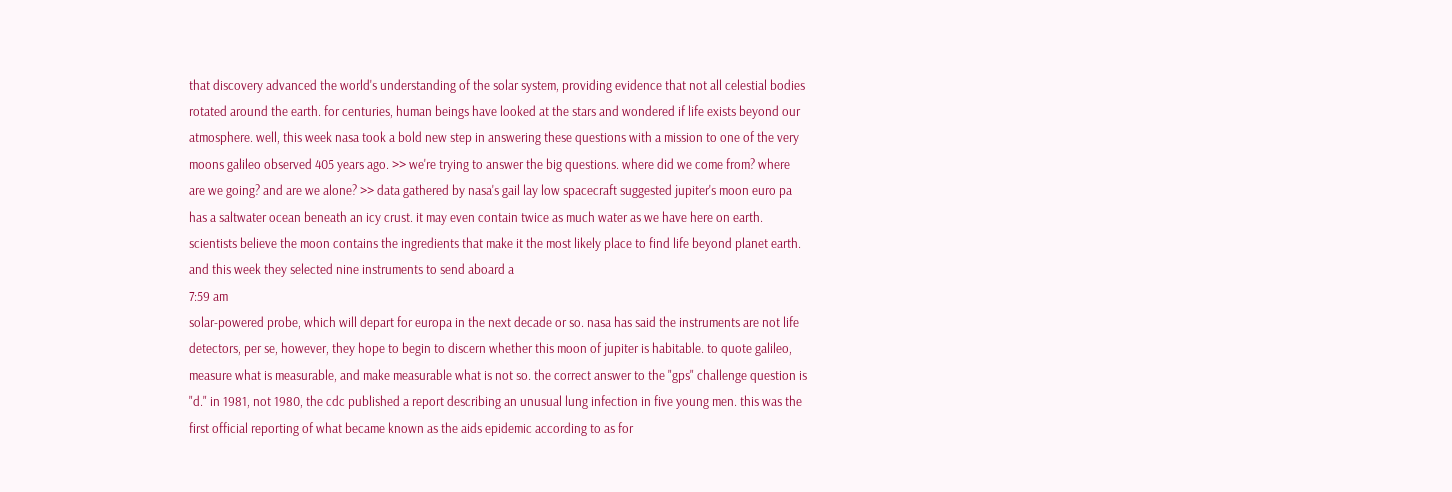that discovery advanced the world's understanding of the solar system, providing evidence that not all celestial bodies rotated around the earth. for centuries, human beings have looked at the stars and wondered if life exists beyond our atmosphere. well, this week nasa took a bold new step in answering these questions with a mission to one of the very moons galileo observed 405 years ago. >> we're trying to answer the big questions. where did we come from? where are we going? and are we alone? >> data gathered by nasa's gail lay low spacecraft suggested jupiter's moon euro pa has a saltwater ocean beneath an icy crust. it may even contain twice as much water as we have here on earth. scientists believe the moon contains the ingredients that make it the most likely place to find life beyond planet earth. and this week they selected nine instruments to send aboard a
7:59 am
solar-powered probe, which will depart for europa in the next decade or so. nasa has said the instruments are not life detectors, per se, however, they hope to begin to discern whether this moon of jupiter is habitable. to quote galileo, measure what is measurable, and make measurable what is not so. the correct answer to the "gps" challenge question is "d." in 1981, not 1980, the cdc published a report describing an unusual lung infection in five young men. this was the first official reporting of what became known as the aids epidemic according to as for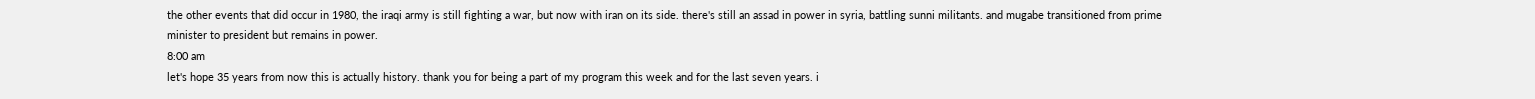the other events that did occur in 1980, the iraqi army is still fighting a war, but now with iran on its side. there's still an assad in power in syria, battling sunni militants. and mugabe transitioned from prime minister to president but remains in power.
8:00 am
let's hope 35 years from now this is actually history. thank you for being a part of my program this week and for the last seven years. i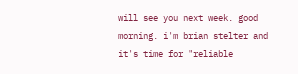will see you next week. good morning. i'm brian stelter and it's time for "reliable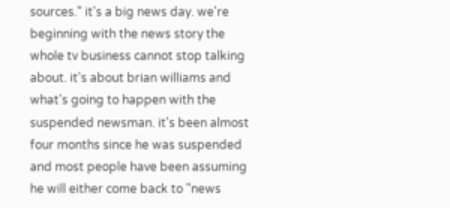sources." it's a big news day. we're beginning with the news story the whole tv business cannot stop talking about. it's about brian williams and what's going to happen with the suspended newsman. it's been almost four months since he was suspended and most people have been assuming he will either come back to "news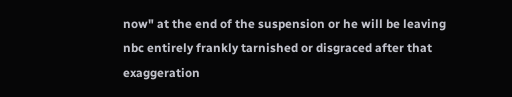now" at the end of the suspension or he will be leaving nbc entirely frankly tarnished or disgraced after that exaggeration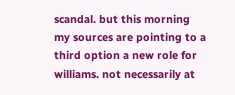scandal. but this morning my sources are pointing to a third option a new role for williams. not necessarily at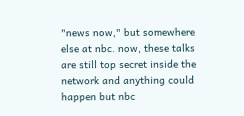"news now," but somewhere else at nbc. now, these talks are still top secret inside the network and anything could happen but nbc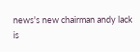news's new chairman andy lack is